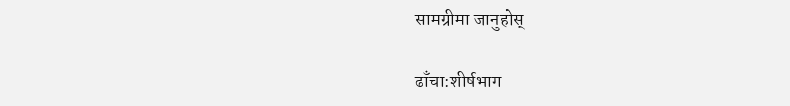सामग्रीमा जानुहोस्

ढाँचा:शीर्षभाग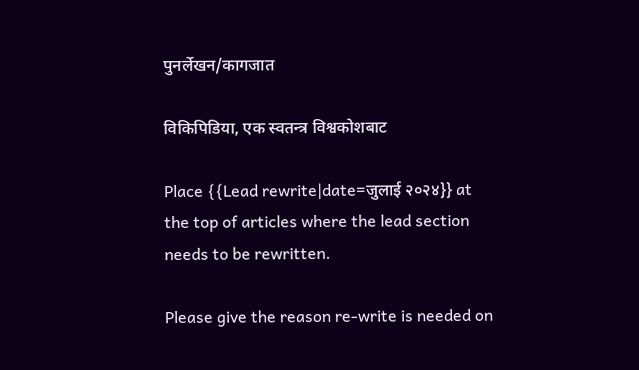पुनर्लेखन/कागजात

विकिपिडिया, एक स्वतन्त्र विश्वकोशबाट

Place {{Lead rewrite|date=जुलाई २०२४}} at the top of articles where the lead section needs to be rewritten.

Please give the reason re-write is needed on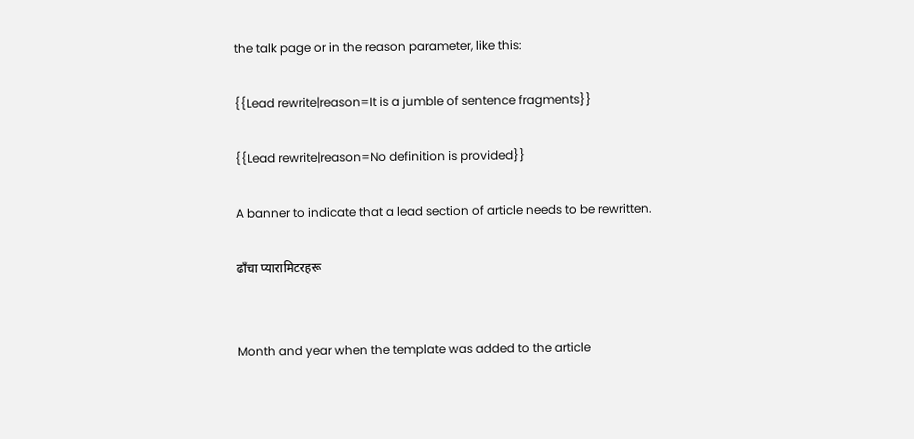the talk page or in the reason parameter, like this:

{{Lead rewrite|reason=It is a jumble of sentence fragments}}

{{Lead rewrite|reason=No definition is provided}}

A banner to indicate that a lead section of article needs to be rewritten.

ढाँचा प्यारामिटरहरू


Month and year when the template was added to the article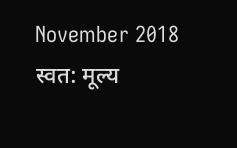November 2018
स्वत: मूल्य